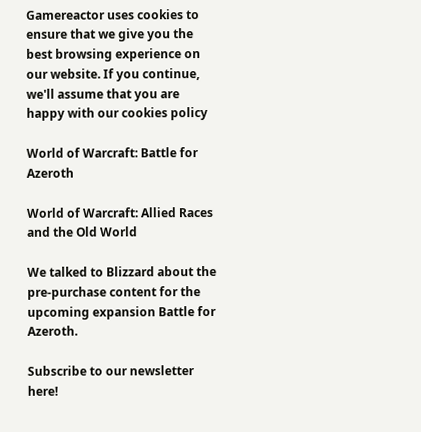Gamereactor uses cookies to ensure that we give you the best browsing experience on our website. If you continue, we'll assume that you are happy with our cookies policy

World of Warcraft: Battle for Azeroth

World of Warcraft: Allied Races and the Old World

We talked to Blizzard about the pre-purchase content for the upcoming expansion Battle for Azeroth.

Subscribe to our newsletter here!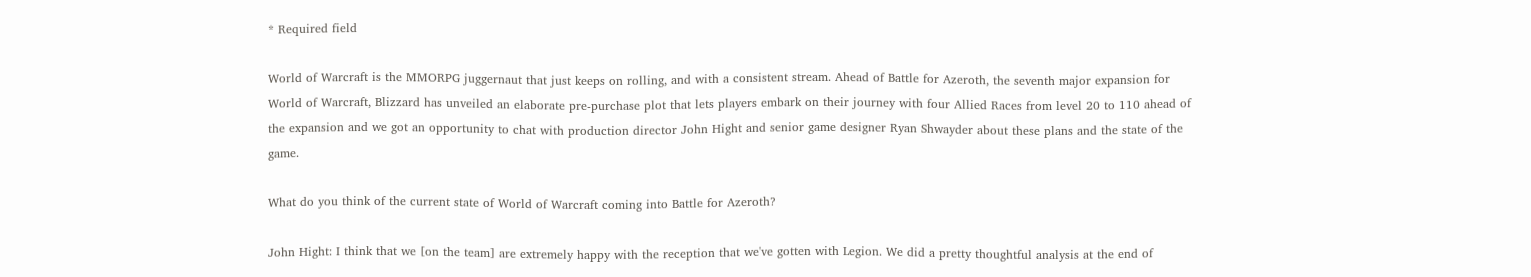* Required field

World of Warcraft is the MMORPG juggernaut that just keeps on rolling, and with a consistent stream. Ahead of Battle for Azeroth, the seventh major expansion for World of Warcraft, Blizzard has unveiled an elaborate pre-purchase plot that lets players embark on their journey with four Allied Races from level 20 to 110 ahead of the expansion and we got an opportunity to chat with production director John Hight and senior game designer Ryan Shwayder about these plans and the state of the game.

What do you think of the current state of World of Warcraft coming into Battle for Azeroth?

John Hight: I think that we [on the team] are extremely happy with the reception that we've gotten with Legion. We did a pretty thoughtful analysis at the end of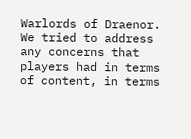Warlords of Draenor. We tried to address any concerns that players had in terms of content, in terms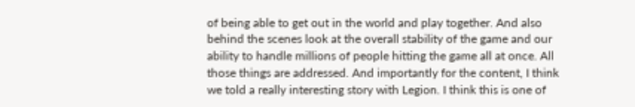of being able to get out in the world and play together. And also behind the scenes look at the overall stability of the game and our ability to handle millions of people hitting the game all at once. All those things are addressed. And importantly for the content, I think we told a really interesting story with Legion. I think this is one of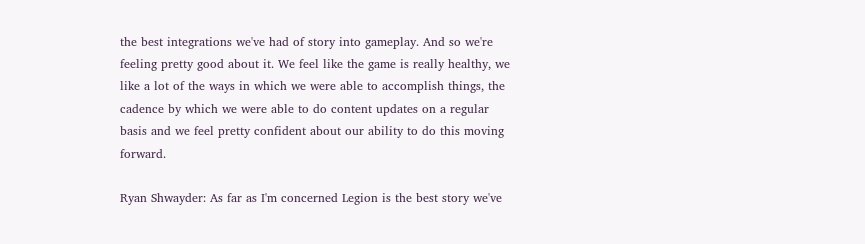the best integrations we've had of story into gameplay. And so we're feeling pretty good about it. We feel like the game is really healthy, we like a lot of the ways in which we were able to accomplish things, the cadence by which we were able to do content updates on a regular basis and we feel pretty confident about our ability to do this moving forward.

Ryan Shwayder: As far as I'm concerned Legion is the best story we've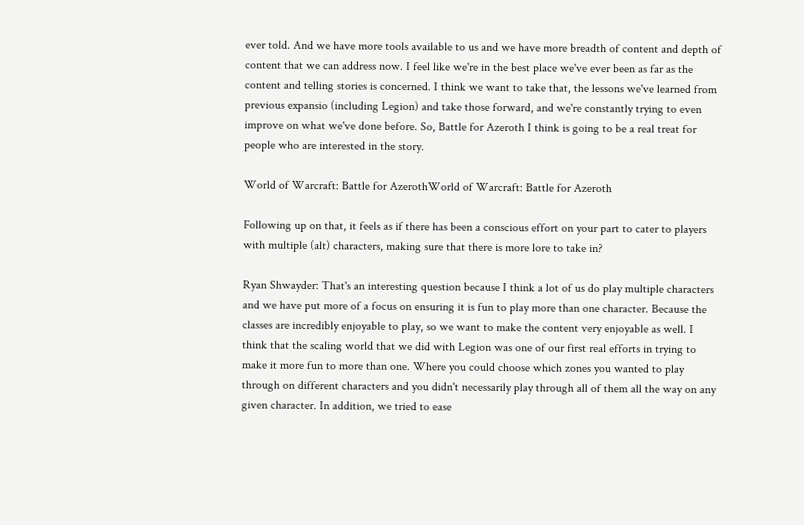ever told. And we have more tools available to us and we have more breadth of content and depth of content that we can address now. I feel like we're in the best place we've ever been as far as the content and telling stories is concerned. I think we want to take that, the lessons we've learned from previous expansio (including Legion) and take those forward, and we're constantly trying to even improve on what we've done before. So, Battle for Azeroth I think is going to be a real treat for people who are interested in the story.

World of Warcraft: Battle for AzerothWorld of Warcraft: Battle for Azeroth

Following up on that, it feels as if there has been a conscious effort on your part to cater to players with multiple (alt) characters, making sure that there is more lore to take in?

Ryan Shwayder: That's an interesting question because I think a lot of us do play multiple characters and we have put more of a focus on ensuring it is fun to play more than one character. Because the classes are incredibly enjoyable to play, so we want to make the content very enjoyable as well. I think that the scaling world that we did with Legion was one of our first real efforts in trying to make it more fun to more than one. Where you could choose which zones you wanted to play through on different characters and you didn't necessarily play through all of them all the way on any given character. In addition, we tried to ease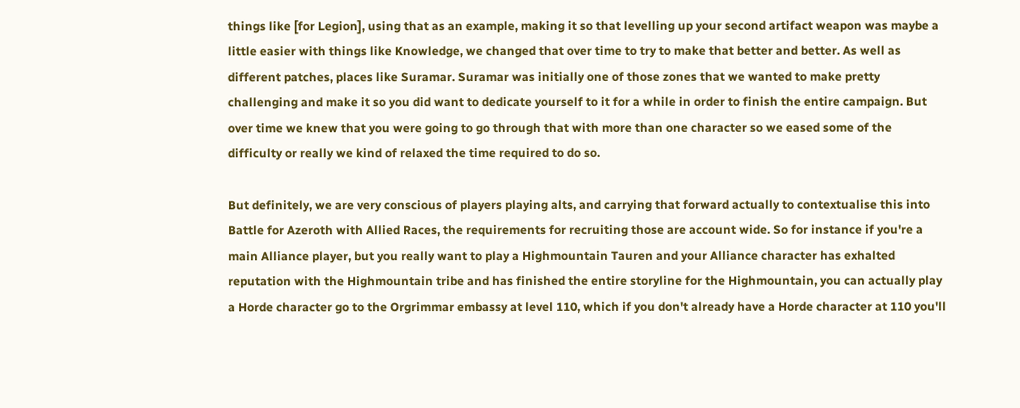things like [for Legion], using that as an example, making it so that levelling up your second artifact weapon was maybe a little easier with things like Knowledge, we changed that over time to try to make that better and better. As well as different patches, places like Suramar. Suramar was initially one of those zones that we wanted to make pretty challenging and make it so you did want to dedicate yourself to it for a while in order to finish the entire campaign. But over time we knew that you were going to go through that with more than one character so we eased some of the difficulty or really we kind of relaxed the time required to do so.

But definitely, we are very conscious of players playing alts, and carrying that forward actually to contextualise this into Battle for Azeroth with Allied Races, the requirements for recruiting those are account wide. So for instance if you're a main Alliance player, but you really want to play a Highmountain Tauren and your Alliance character has exhalted reputation with the Highmountain tribe and has finished the entire storyline for the Highmountain, you can actually play a Horde character go to the Orgrimmar embassy at level 110, which if you don't already have a Horde character at 110 you'll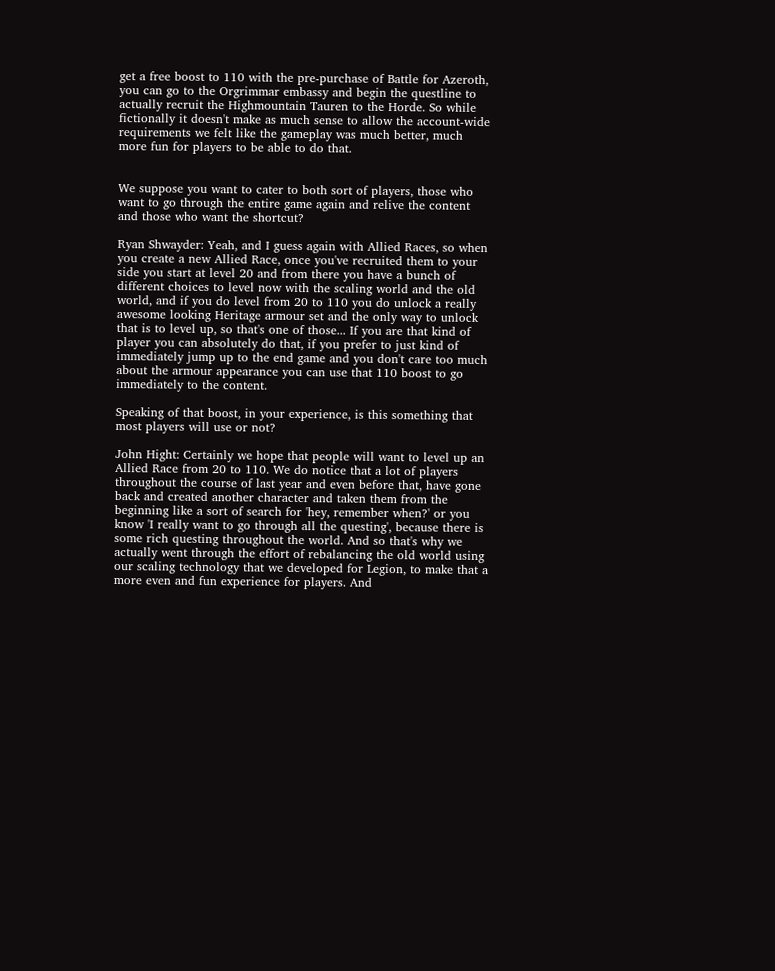get a free boost to 110 with the pre-purchase of Battle for Azeroth, you can go to the Orgrimmar embassy and begin the questline to actually recruit the Highmountain Tauren to the Horde. So while fictionally it doesn't make as much sense to allow the account-wide requirements we felt like the gameplay was much better, much more fun for players to be able to do that.


We suppose you want to cater to both sort of players, those who want to go through the entire game again and relive the content and those who want the shortcut?

Ryan Shwayder: Yeah, and I guess again with Allied Races, so when you create a new Allied Race, once you've recruited them to your side you start at level 20 and from there you have a bunch of different choices to level now with the scaling world and the old world, and if you do level from 20 to 110 you do unlock a really awesome looking Heritage armour set and the only way to unlock that is to level up, so that's one of those... If you are that kind of player you can absolutely do that, if you prefer to just kind of immediately jump up to the end game and you don't care too much about the armour appearance you can use that 110 boost to go immediately to the content.

Speaking of that boost, in your experience, is this something that most players will use or not?

John Hight: Certainly we hope that people will want to level up an Allied Race from 20 to 110. We do notice that a lot of players throughout the course of last year and even before that, have gone back and created another character and taken them from the beginning like a sort of search for 'hey, remember when?' or you know 'I really want to go through all the questing', because there is some rich questing throughout the world. And so that's why we actually went through the effort of rebalancing the old world using our scaling technology that we developed for Legion, to make that a more even and fun experience for players. And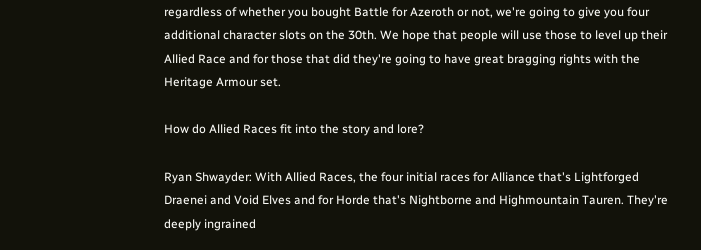regardless of whether you bought Battle for Azeroth or not, we're going to give you four additional character slots on the 30th. We hope that people will use those to level up their Allied Race and for those that did they're going to have great bragging rights with the Heritage Armour set.

How do Allied Races fit into the story and lore?

Ryan Shwayder: With Allied Races, the four initial races for Alliance that's Lightforged Draenei and Void Elves and for Horde that's Nightborne and Highmountain Tauren. They're deeply ingrained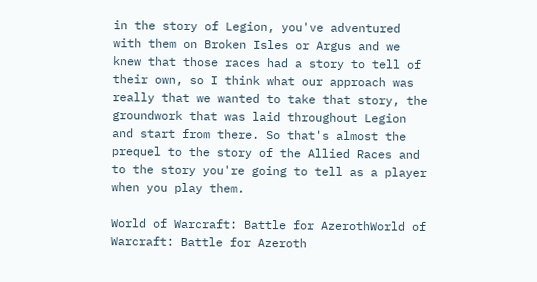in the story of Legion, you've adventured with them on Broken Isles or Argus and we knew that those races had a story to tell of their own, so I think what our approach was really that we wanted to take that story, the groundwork that was laid throughout Legion and start from there. So that's almost the prequel to the story of the Allied Races and to the story you're going to tell as a player when you play them.

World of Warcraft: Battle for AzerothWorld of Warcraft: Battle for Azeroth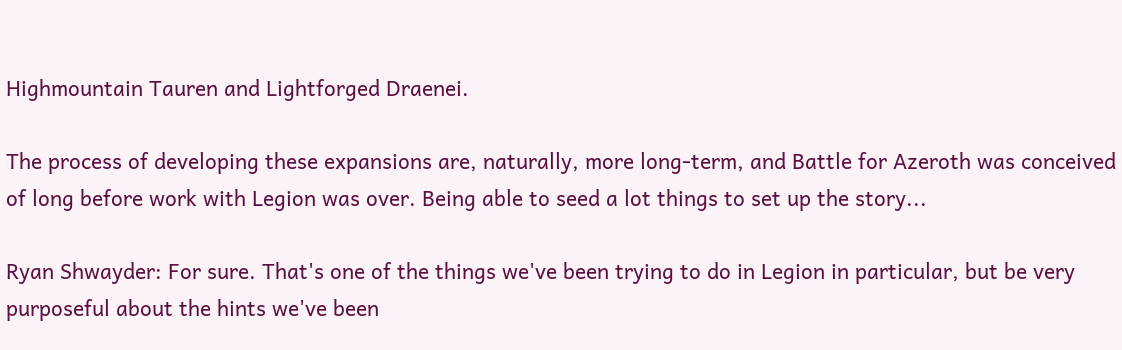Highmountain Tauren and Lightforged Draenei.

The process of developing these expansions are, naturally, more long-term, and Battle for Azeroth was conceived of long before work with Legion was over. Being able to seed a lot things to set up the story...

Ryan Shwayder: For sure. That's one of the things we've been trying to do in Legion in particular, but be very purposeful about the hints we've been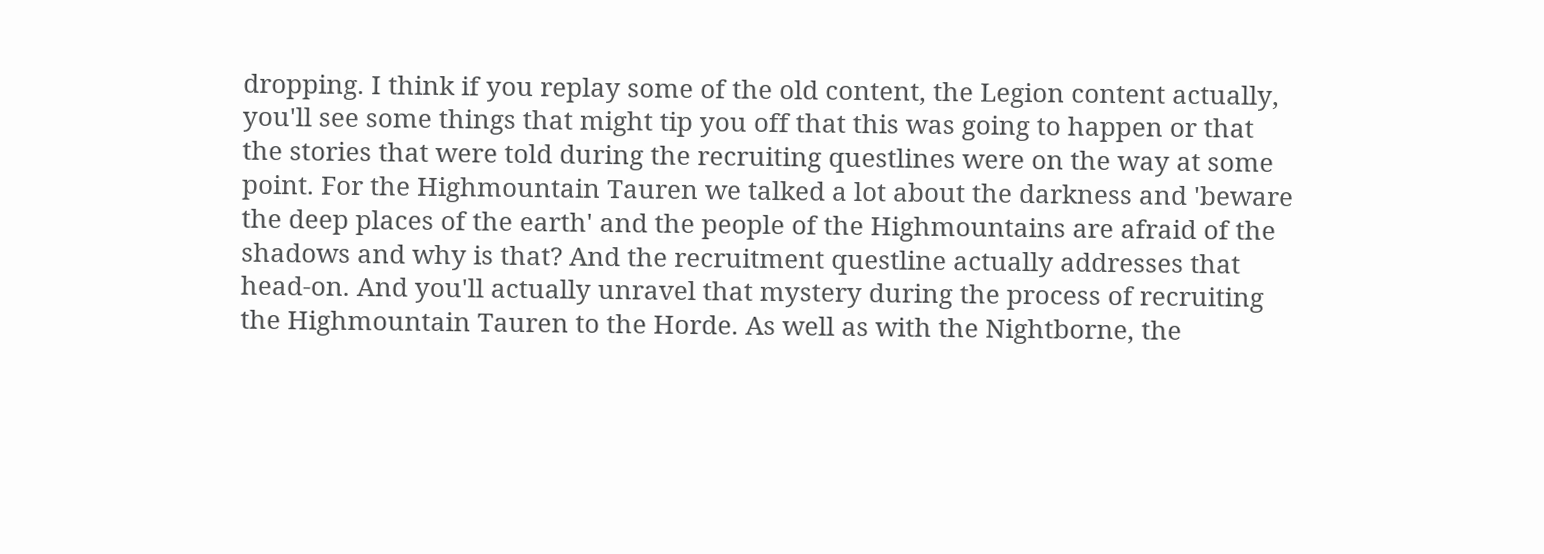dropping. I think if you replay some of the old content, the Legion content actually, you'll see some things that might tip you off that this was going to happen or that the stories that were told during the recruiting questlines were on the way at some point. For the Highmountain Tauren we talked a lot about the darkness and 'beware the deep places of the earth' and the people of the Highmountains are afraid of the shadows and why is that? And the recruitment questline actually addresses that head-on. And you'll actually unravel that mystery during the process of recruiting the Highmountain Tauren to the Horde. As well as with the Nightborne, the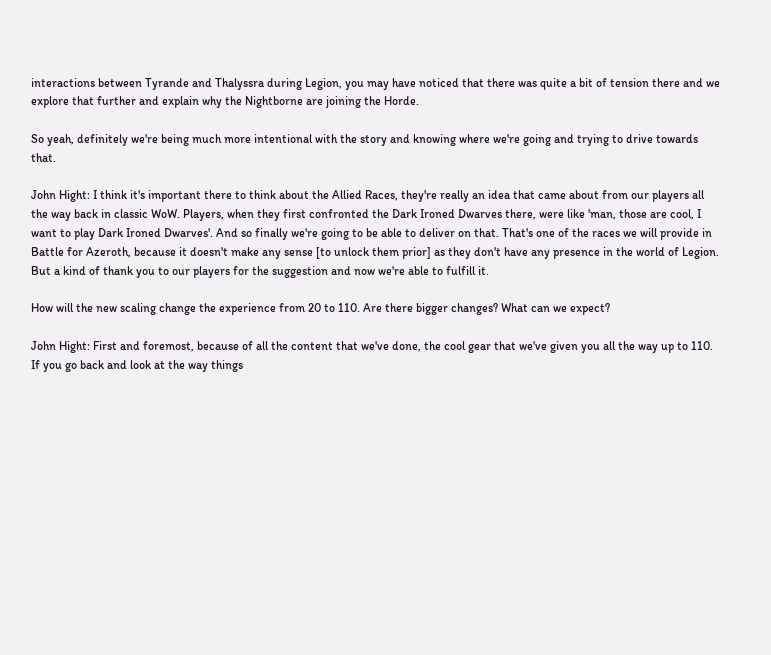interactions between Tyrande and Thalyssra during Legion, you may have noticed that there was quite a bit of tension there and we explore that further and explain why the Nightborne are joining the Horde.

So yeah, definitely we're being much more intentional with the story and knowing where we're going and trying to drive towards that.

John Hight: I think it's important there to think about the Allied Races, they're really an idea that came about from our players all the way back in classic WoW. Players, when they first confronted the Dark Ironed Dwarves there, were like 'man, those are cool, I want to play Dark Ironed Dwarves'. And so finally we're going to be able to deliver on that. That's one of the races we will provide in Battle for Azeroth, because it doesn't make any sense [to unlock them prior] as they don't have any presence in the world of Legion. But a kind of thank you to our players for the suggestion and now we're able to fulfill it.

How will the new scaling change the experience from 20 to 110. Are there bigger changes? What can we expect?

John Hight: First and foremost, because of all the content that we've done, the cool gear that we've given you all the way up to 110. If you go back and look at the way things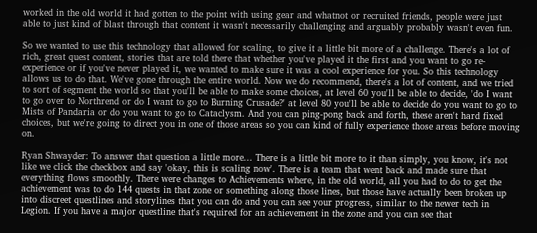worked in the old world it had gotten to the point with using gear and whatnot or recruited friends, people were just able to just kind of blast through that content it wasn't necessarily challenging and arguably probably wasn't even fun.

So we wanted to use this technology that allowed for scaling, to give it a little bit more of a challenge. There's a lot of rich, great quest content, stories that are told there that whether you've played it the first and you want to go re-experience or if you've never played it, we wanted to make sure it was a cool experience for you. So this technology allows us to do that. We've gone through the entire world. Now we do recommend, there's a lot of content, and we tried to sort of segment the world so that you'll be able to make some choices, at level 60 you'll be able to decide, 'do I want to go over to Northrend or do I want to go to Burning Crusade?' at level 80 you'll be able to decide do you want to go to Mists of Pandaria or do you want to go to Cataclysm. And you can ping-pong back and forth, these aren't hard fixed choices, but we're going to direct you in one of those areas so you can kind of fully experience those areas before moving on.

Ryan Shwayder: To answer that question a little more... There is a little bit more to it than simply, you know, it's not like we click the checkbox and say 'okay, this is scaling now'. There is a team that went back and made sure that everything flows smoothly. There were changes to Achievements where, in the old world, all you had to do to get the achievement was to do 144 quests in that zone or something along those lines, but those have actually been broken up into discreet questlines and storylines that you can do and you can see your progress, similar to the newer tech in Legion. If you have a major questline that's required for an achievement in the zone and you can see that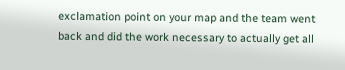exclamation point on your map and the team went back and did the work necessary to actually get all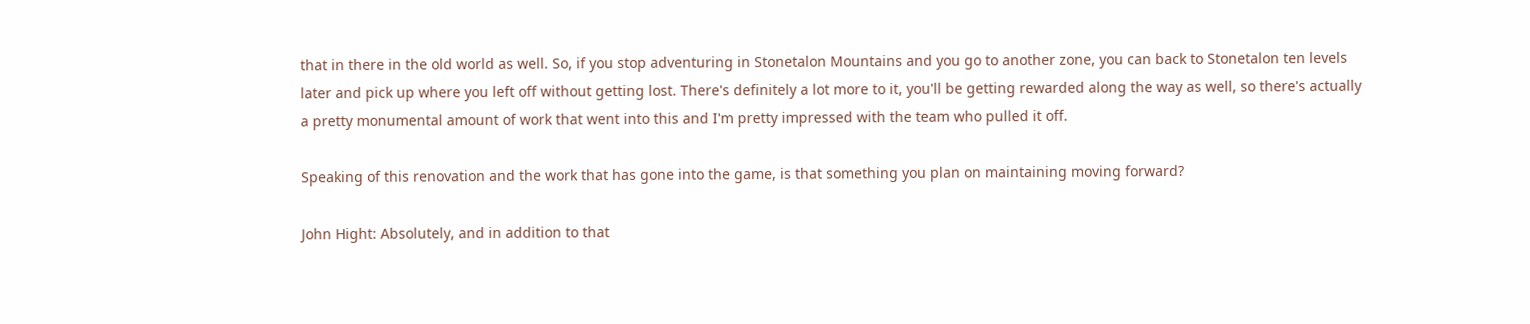that in there in the old world as well. So, if you stop adventuring in Stonetalon Mountains and you go to another zone, you can back to Stonetalon ten levels later and pick up where you left off without getting lost. There's definitely a lot more to it, you'll be getting rewarded along the way as well, so there's actually a pretty monumental amount of work that went into this and I'm pretty impressed with the team who pulled it off.

Speaking of this renovation and the work that has gone into the game, is that something you plan on maintaining moving forward?

John Hight: Absolutely, and in addition to that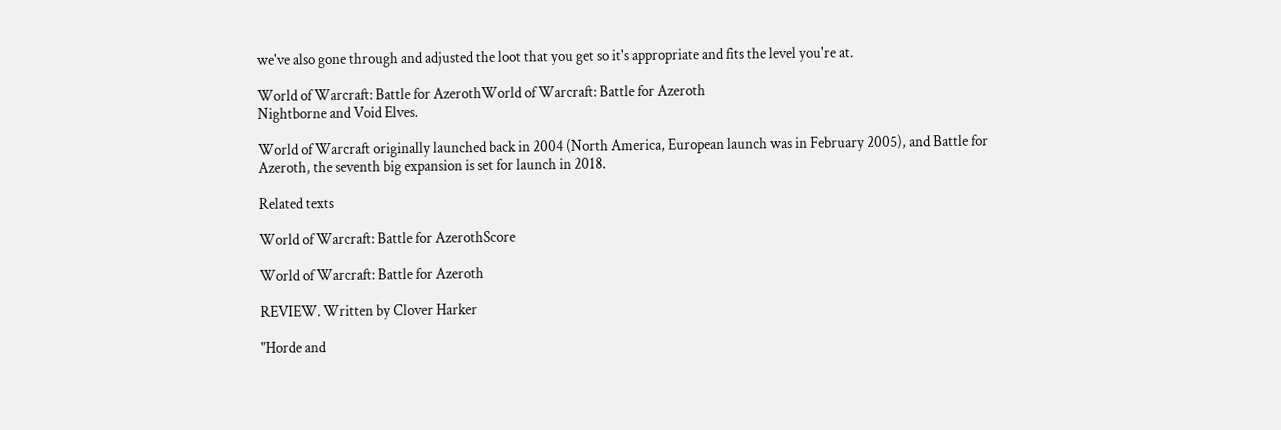we've also gone through and adjusted the loot that you get so it's appropriate and fits the level you're at.

World of Warcraft: Battle for AzerothWorld of Warcraft: Battle for Azeroth
Nightborne and Void Elves.

World of Warcraft originally launched back in 2004 (North America, European launch was in February 2005), and Battle for Azeroth, the seventh big expansion is set for launch in 2018.

Related texts

World of Warcraft: Battle for AzerothScore

World of Warcraft: Battle for Azeroth

REVIEW. Written by Clover Harker

"Horde and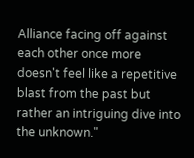Alliance facing off against each other once more doesn't feel like a repetitive blast from the past but rather an intriguing dive into the unknown."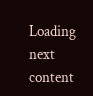Loading next content